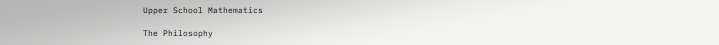Upper School Mathematics

The Philosophy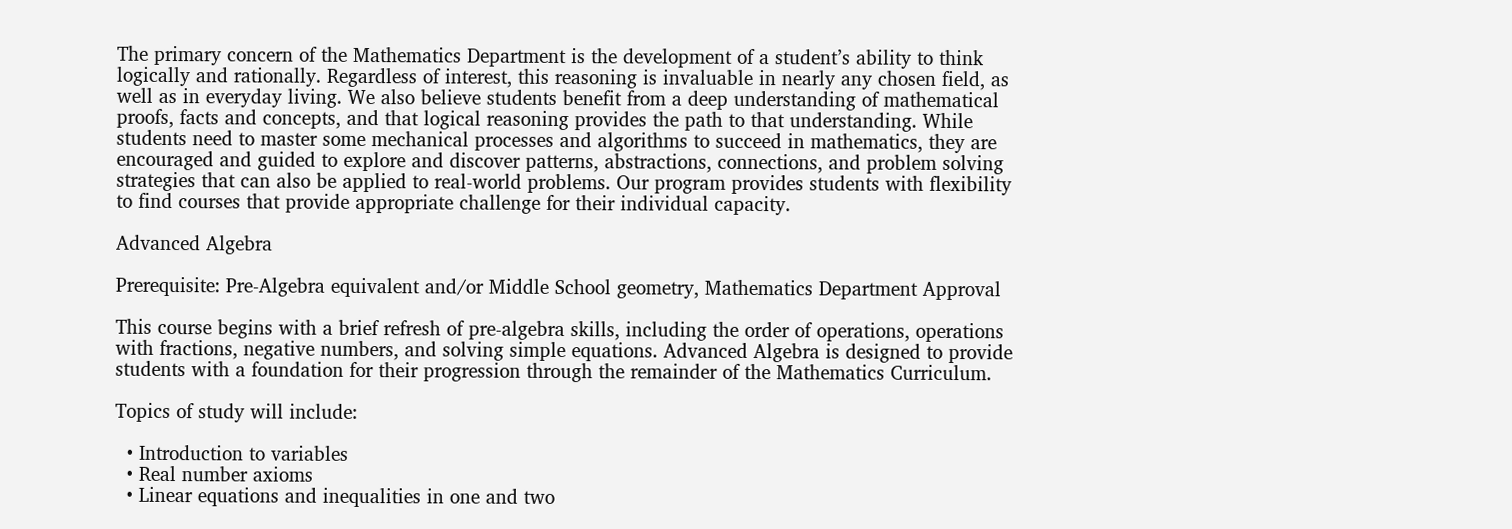The primary concern of the Mathematics Department is the development of a student’s ability to think logically and rationally. Regardless of interest, this reasoning is invaluable in nearly any chosen field, as well as in everyday living. We also believe students benefit from a deep understanding of mathematical proofs, facts and concepts, and that logical reasoning provides the path to that understanding. While students need to master some mechanical processes and algorithms to succeed in mathematics, they are encouraged and guided to explore and discover patterns, abstractions, connections, and problem solving strategies that can also be applied to real-world problems. Our program provides students with flexibility to find courses that provide appropriate challenge for their individual capacity.

Advanced Algebra

Prerequisite: Pre-Algebra equivalent and/or Middle School geometry, Mathematics Department Approval

This course begins with a brief refresh of pre-algebra skills, including the order of operations, operations with fractions, negative numbers, and solving simple equations. Advanced Algebra is designed to provide students with a foundation for their progression through the remainder of the Mathematics Curriculum.

Topics of study will include:

  • Introduction to variables
  • Real number axioms
  • Linear equations and inequalities in one and two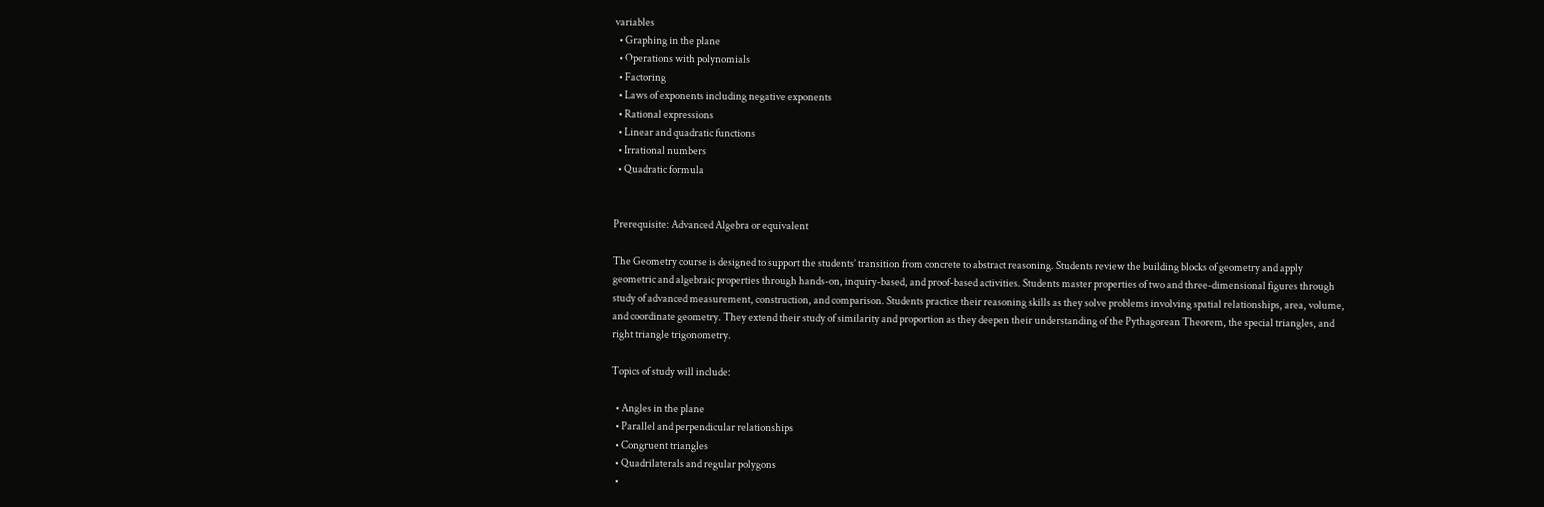variables
  • Graphing in the plane
  • Operations with polynomials
  • Factoring
  • Laws of exponents including negative exponents
  • Rational expressions
  • Linear and quadratic functions
  • Irrational numbers
  • Quadratic formula


Prerequisite: Advanced Algebra or equivalent

The Geometry course is designed to support the students’ transition from concrete to abstract reasoning. Students review the building blocks of geometry and apply geometric and algebraic properties through hands-on, inquiry-based, and proof-based activities. Students master properties of two and three-dimensional figures through study of advanced measurement, construction, and comparison. Students practice their reasoning skills as they solve problems involving spatial relationships, area, volume, and coordinate geometry. They extend their study of similarity and proportion as they deepen their understanding of the Pythagorean Theorem, the special triangles, and right triangle trigonometry.

Topics of study will include:

  • Angles in the plane
  • Parallel and perpendicular relationships
  • Congruent triangles
  • Quadrilaterals and regular polygons
  •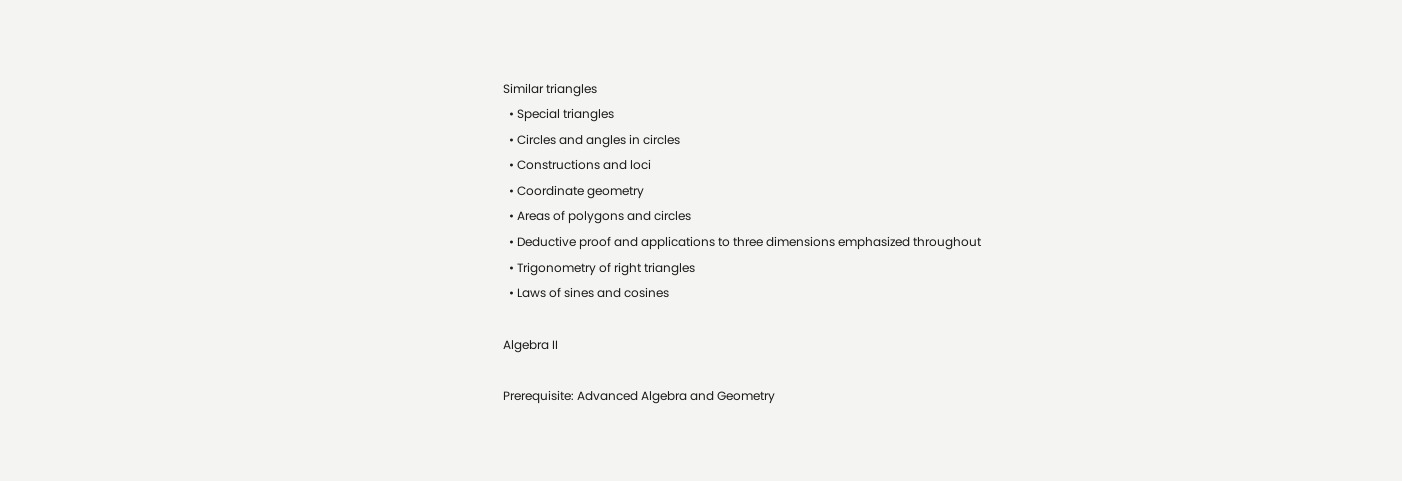Similar triangles
  • Special triangles
  • Circles and angles in circles
  • Constructions and loci
  • Coordinate geometry
  • Areas of polygons and circles
  • Deductive proof and applications to three dimensions emphasized throughout
  • Trigonometry of right triangles
  • Laws of sines and cosines

Algebra II

Prerequisite: Advanced Algebra and Geometry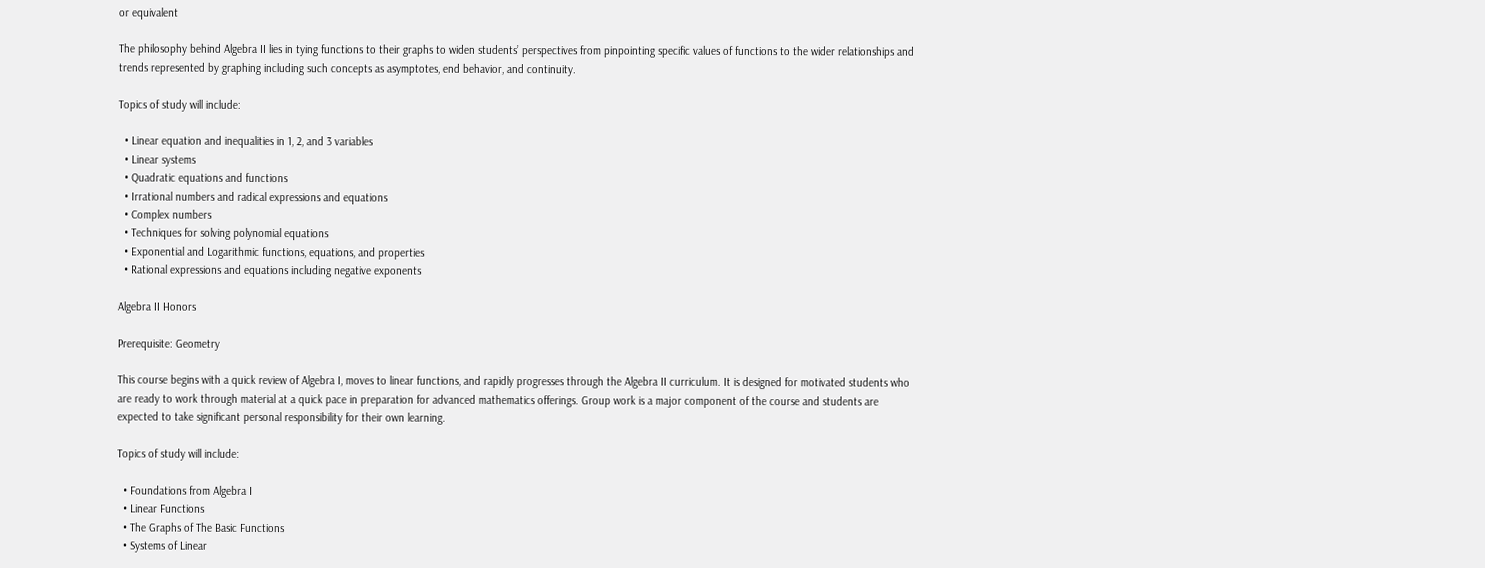or equivalent

The philosophy behind Algebra II lies in tying functions to their graphs to widen students’ perspectives from pinpointing specific values of functions to the wider relationships and trends represented by graphing including such concepts as asymptotes, end behavior, and continuity.

Topics of study will include:

  • Linear equation and inequalities in 1, 2, and 3 variables
  • Linear systems
  • Quadratic equations and functions
  • Irrational numbers and radical expressions and equations
  • Complex numbers
  • Techniques for solving polynomial equations
  • Exponential and Logarithmic functions, equations, and properties
  • Rational expressions and equations including negative exponents

Algebra II Honors

Prerequisite: Geometry

This course begins with a quick review of Algebra I, moves to linear functions, and rapidly progresses through the Algebra II curriculum. It is designed for motivated students who are ready to work through material at a quick pace in preparation for advanced mathematics offerings. Group work is a major component of the course and students are expected to take significant personal responsibility for their own learning.

Topics of study will include:

  • Foundations from Algebra I
  • Linear Functions
  • The Graphs of The Basic Functions
  • Systems of Linear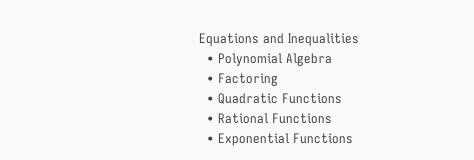Equations and Inequalities
  • Polynomial Algebra
  • Factoring
  • Quadratic Functions
  • Rational Functions
  • Exponential Functions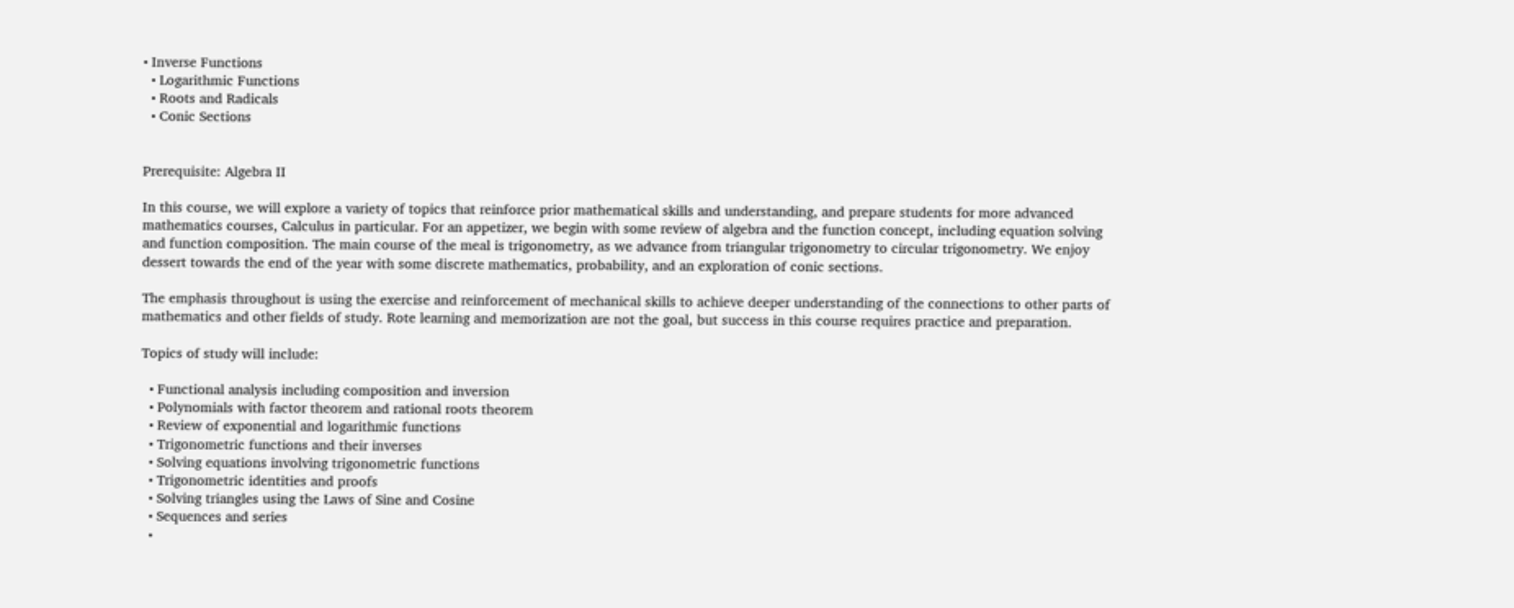• Inverse Functions
  • Logarithmic Functions
  • Roots and Radicals
  • Conic Sections


Prerequisite: Algebra II

In this course, we will explore a variety of topics that reinforce prior mathematical skills and understanding, and prepare students for more advanced mathematics courses, Calculus in particular. For an appetizer, we begin with some review of algebra and the function concept, including equation solving and function composition. The main course of the meal is trigonometry, as we advance from triangular trigonometry to circular trigonometry. We enjoy dessert towards the end of the year with some discrete mathematics, probability, and an exploration of conic sections.

The emphasis throughout is using the exercise and reinforcement of mechanical skills to achieve deeper understanding of the connections to other parts of mathematics and other fields of study. Rote learning and memorization are not the goal, but success in this course requires practice and preparation.

Topics of study will include:

  • Functional analysis including composition and inversion
  • Polynomials with factor theorem and rational roots theorem
  • Review of exponential and logarithmic functions
  • Trigonometric functions and their inverses
  • Solving equations involving trigonometric functions
  • Trigonometric identities and proofs
  • Solving triangles using the Laws of Sine and Cosine
  • Sequences and series
  •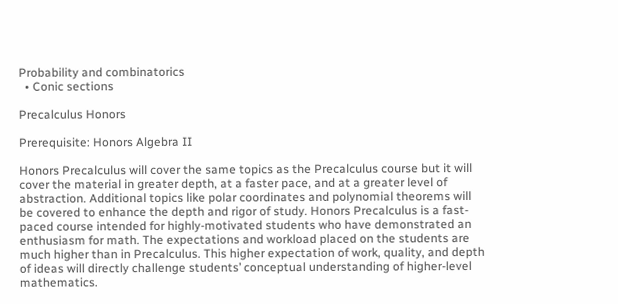Probability and combinatorics
  • Conic sections

Precalculus Honors

Prerequisite: Honors Algebra II

Honors Precalculus will cover the same topics as the Precalculus course but it will cover the material in greater depth, at a faster pace, and at a greater level of abstraction. Additional topics like polar coordinates and polynomial theorems will be covered to enhance the depth and rigor of study. Honors Precalculus is a fast-paced course intended for highly-motivated students who have demonstrated an enthusiasm for math. The expectations and workload placed on the students are much higher than in Precalculus. This higher expectation of work, quality, and depth of ideas will directly challenge students’ conceptual understanding of higher-level mathematics.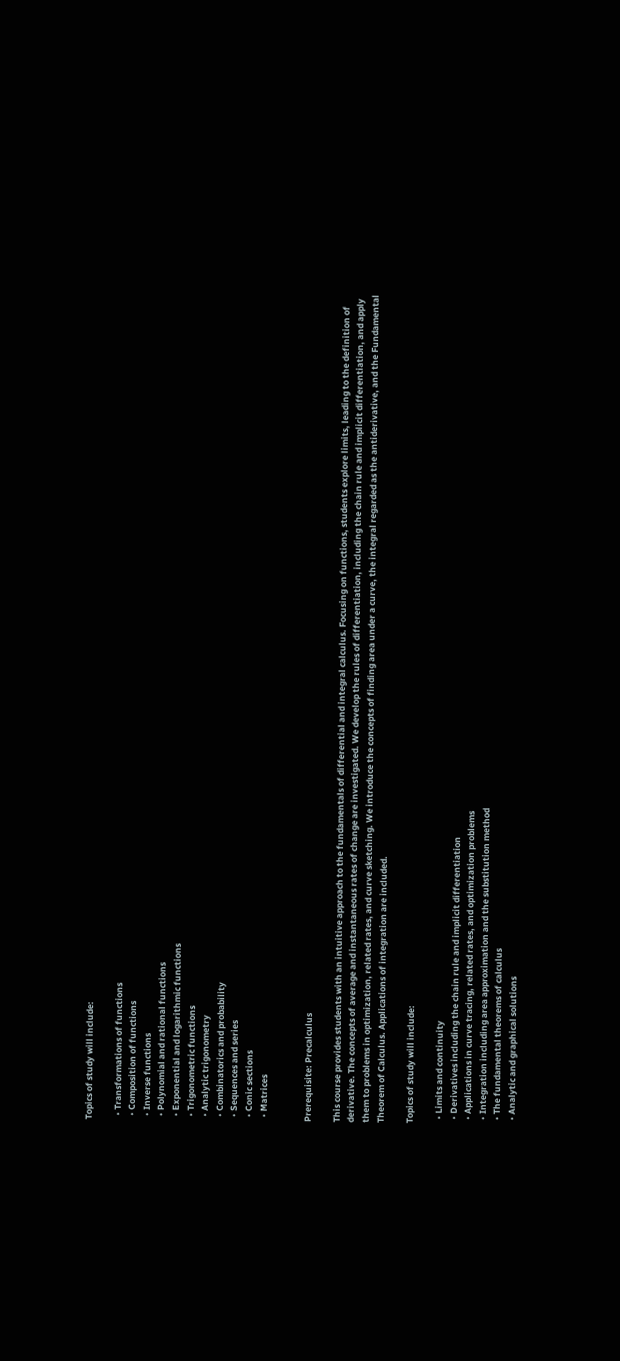Topics of study will include:

  • Transformations of functions
  • Composition of functions
  • Inverse functions
  • Polynomial and rational functions
  • Exponential and logarithmic functions
  • Trigonometric functions
  • Analytic trigonometry
  • Combinatorics and probability
  • Sequences and series
  • Conic sections
  • Matrices


Prerequisite: Precalculus

This course provides students with an intuitive approach to the fundamentals of differential and integral calculus. Focusing on functions, students explore limits, leading to the definition of derivative. The concepts of average and instantaneous rates of change are investigated. We develop the rules of differentiation, including the chain rule and implicit differentiation, and apply them to problems in optimization, related rates, and curve sketching. We introduce the concepts of finding area under a curve, the integral regarded as the antiderivative, and the Fundamental Theorem of Calculus. Applications of integration are included.

Topics of study will include:

  • Limits and continuity
  • Derivatives including the chain rule and implicit differentiation
  • Applications in curve tracing, related rates, and optimization problems
  • Integration including area approximation and the substitution method
  • The fundamental theorems of calculus
  • Analytic and graphical solutions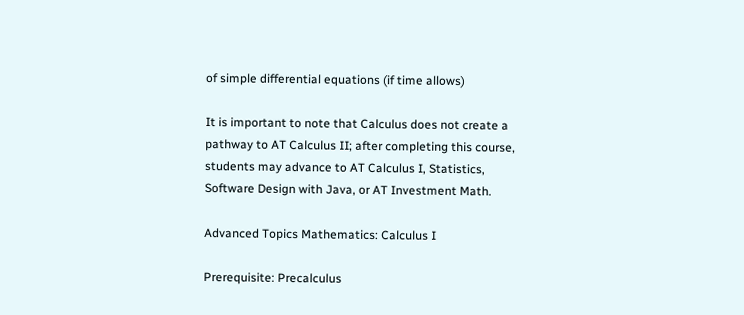of simple differential equations (if time allows)

It is important to note that Calculus does not create a pathway to AT Calculus II; after completing this course, students may advance to AT Calculus I, Statistics, Software Design with Java, or AT Investment Math.

Advanced Topics Mathematics: Calculus I

Prerequisite: Precalculus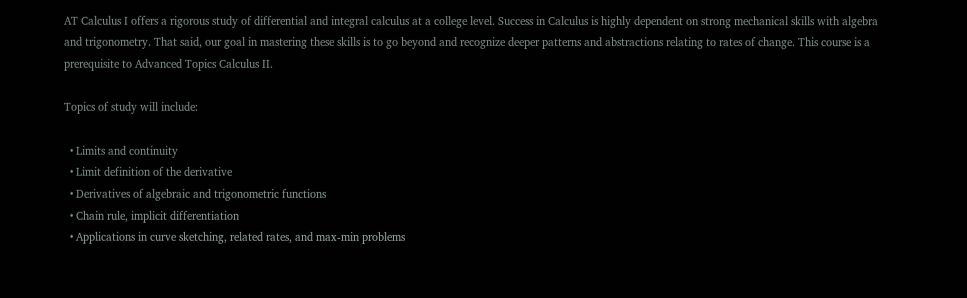AT Calculus I offers a rigorous study of differential and integral calculus at a college level. Success in Calculus is highly dependent on strong mechanical skills with algebra and trigonometry. That said, our goal in mastering these skills is to go beyond and recognize deeper patterns and abstractions relating to rates of change. This course is a prerequisite to Advanced Topics Calculus II.

Topics of study will include:

  • Limits and continuity
  • Limit definition of the derivative
  • Derivatives of algebraic and trigonometric functions
  • Chain rule, implicit differentiation
  • Applications in curve sketching, related rates, and max-min problems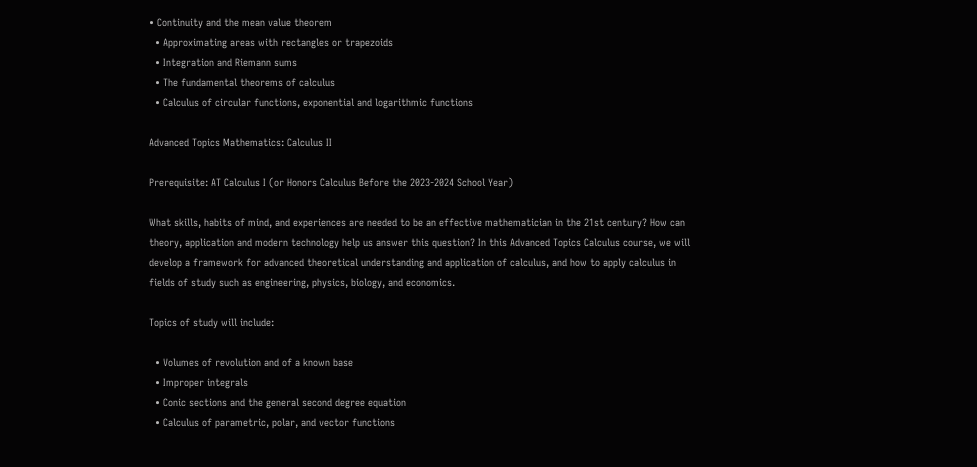• Continuity and the mean value theorem
  • Approximating areas with rectangles or trapezoids
  • Integration and Riemann sums
  • The fundamental theorems of calculus
  • Calculus of circular functions, exponential and logarithmic functions

Advanced Topics Mathematics: Calculus II

Prerequisite: AT Calculus I (or Honors Calculus Before the 2023-2024 School Year)

What skills, habits of mind, and experiences are needed to be an effective mathematician in the 21st century? How can theory, application and modern technology help us answer this question? In this Advanced Topics Calculus course, we will develop a framework for advanced theoretical understanding and application of calculus, and how to apply calculus in fields of study such as engineering, physics, biology, and economics.

Topics of study will include:

  • Volumes of revolution and of a known base
  • Improper integrals
  • Conic sections and the general second degree equation
  • Calculus of parametric, polar, and vector functions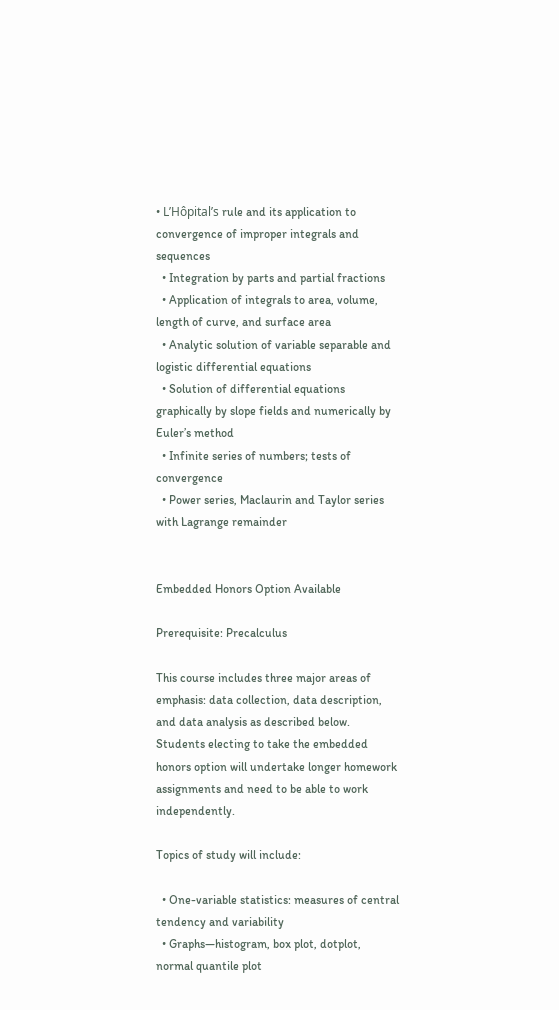• L’Hôpital’s rule and its application to convergence of improper integrals and sequences
  • Integration by parts and partial fractions
  • Application of integrals to area, volume, length of curve, and surface area
  • Analytic solution of variable separable and logistic differential equations
  • Solution of differential equations graphically by slope fields and numerically by Euler’s method
  • Infinite series of numbers; tests of convergence
  • Power series, Maclaurin and Taylor series with Lagrange remainder


Embedded Honors Option Available

Prerequisite: Precalculus

This course includes three major areas of emphasis: data collection, data description, and data analysis as described below. Students electing to take the embedded honors option will undertake longer homework assignments and need to be able to work independently.

Topics of study will include:

  • One-variable statistics: measures of central tendency and variability
  • Graphs—histogram, box plot, dotplot, normal quantile plot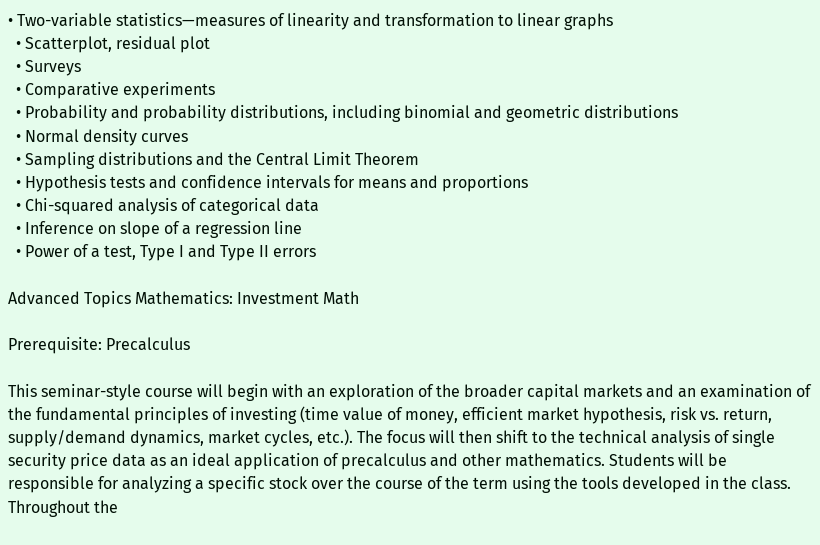• Two-variable statistics—measures of linearity and transformation to linear graphs
  • Scatterplot, residual plot
  • Surveys
  • Comparative experiments
  • Probability and probability distributions, including binomial and geometric distributions
  • Normal density curves
  • Sampling distributions and the Central Limit Theorem
  • Hypothesis tests and confidence intervals for means and proportions
  • Chi-squared analysis of categorical data
  • Inference on slope of a regression line
  • Power of a test, Type I and Type II errors

Advanced Topics Mathematics: Investment Math

Prerequisite: Precalculus

This seminar-style course will begin with an exploration of the broader capital markets and an examination of the fundamental principles of investing (time value of money, efficient market hypothesis, risk vs. return, supply/demand dynamics, market cycles, etc.). The focus will then shift to the technical analysis of single security price data as an ideal application of precalculus and other mathematics. Students will be responsible for analyzing a specific stock over the course of the term using the tools developed in the class. Throughout the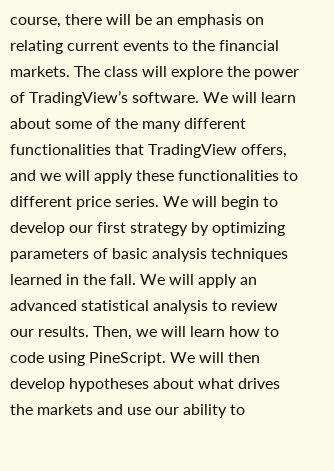course, there will be an emphasis on relating current events to the financial markets. The class will explore the power of TradingView’s software. We will learn about some of the many different functionalities that TradingView offers, and we will apply these functionalities to different price series. We will begin to develop our first strategy by optimizing parameters of basic analysis techniques learned in the fall. We will apply an advanced statistical analysis to review our results. Then, we will learn how to code using PineScript. We will then develop hypotheses about what drives the markets and use our ability to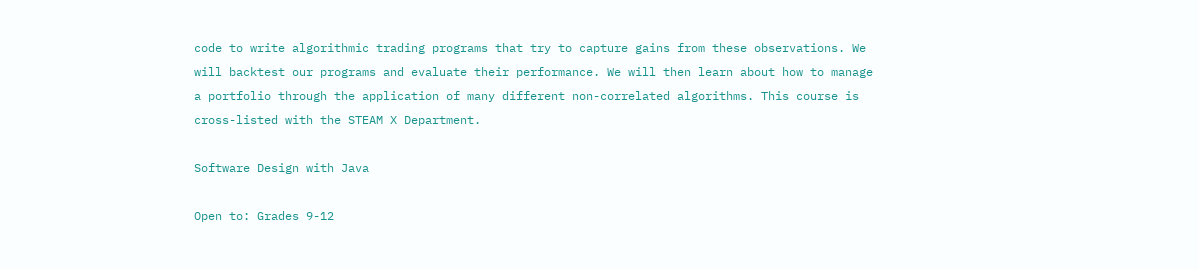code to write algorithmic trading programs that try to capture gains from these observations. We will backtest our programs and evaluate their performance. We will then learn about how to manage a portfolio through the application of many different non-correlated algorithms. This course is cross-listed with the STEAM X Department.

Software Design with Java

Open to: Grades 9-12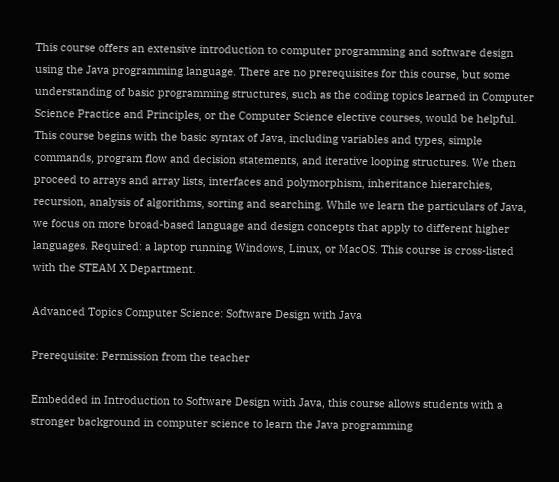This course offers an extensive introduction to computer programming and software design using the Java programming language. There are no prerequisites for this course, but some understanding of basic programming structures, such as the coding topics learned in Computer Science Practice and Principles, or the Computer Science elective courses, would be helpful. This course begins with the basic syntax of Java, including variables and types, simple commands, program flow and decision statements, and iterative looping structures. We then proceed to arrays and array lists, interfaces and polymorphism, inheritance hierarchies, recursion, analysis of algorithms, sorting and searching. While we learn the particulars of Java, we focus on more broad-based language and design concepts that apply to different higher languages. Required: a laptop running Windows, Linux, or MacOS. This course is cross-listed with the STEAM X Department.

Advanced Topics Computer Science: Software Design with Java

Prerequisite: Permission from the teacher

Embedded in Introduction to Software Design with Java, this course allows students with a stronger background in computer science to learn the Java programming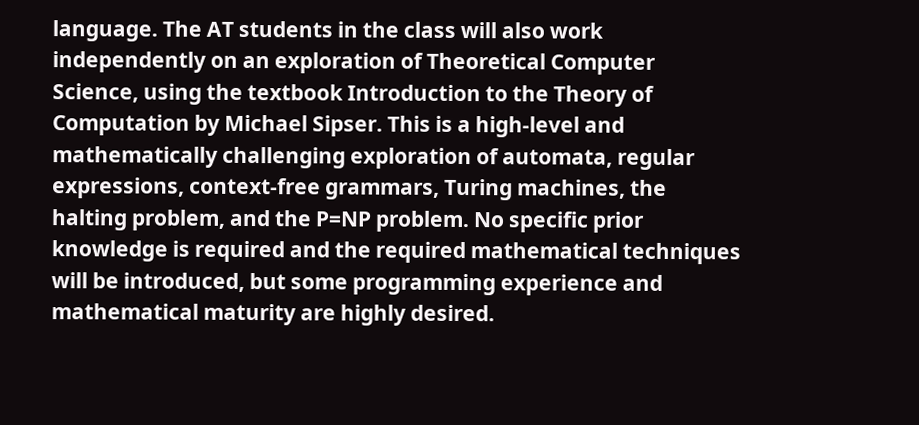language. The AT students in the class will also work independently on an exploration of Theoretical Computer Science, using the textbook Introduction to the Theory of Computation by Michael Sipser. This is a high-level and mathematically challenging exploration of automata, regular expressions, context-free grammars, Turing machines, the halting problem, and the P=NP problem. No specific prior knowledge is required and the required mathematical techniques will be introduced, but some programming experience and mathematical maturity are highly desired.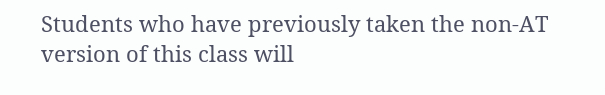Students who have previously taken the non-AT version of this class will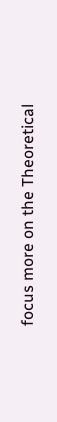focus more on the Theoretical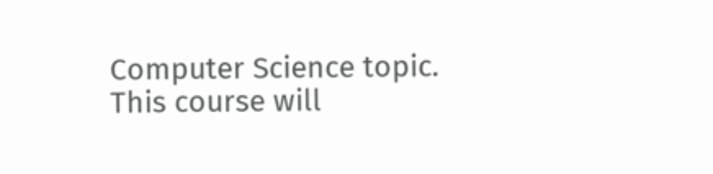Computer Science topic. This course will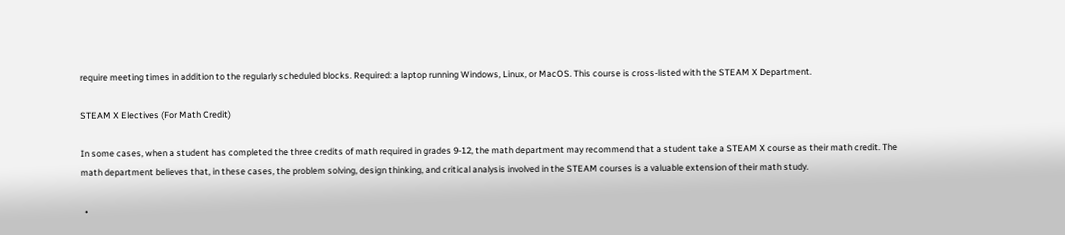require meeting times in addition to the regularly scheduled blocks. Required: a laptop running Windows, Linux, or MacOS. This course is cross-listed with the STEAM X Department.

STEAM X Electives (For Math Credit)

In some cases, when a student has completed the three credits of math required in grades 9-12, the math department may recommend that a student take a STEAM X course as their math credit. The math department believes that, in these cases, the problem solving, design thinking, and critical analysis involved in the STEAM courses is a valuable extension of their math study.

  •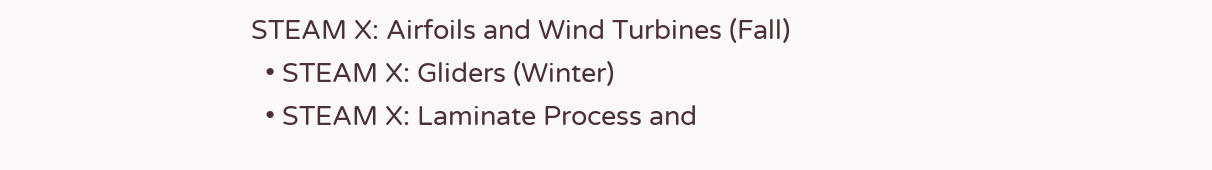STEAM X: Airfoils and Wind Turbines (Fall)
  • STEAM X: Gliders (Winter)
  • STEAM X: Laminate Process and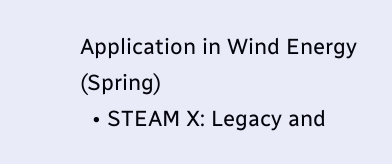Application in Wind Energy (Spring)
  • STEAM X: Legacy and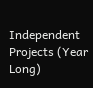Independent Projects (Year Long)